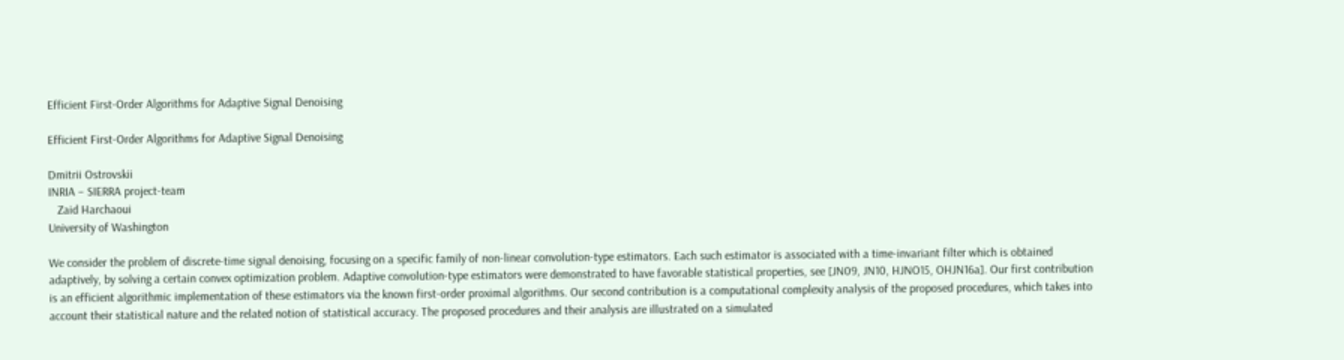Efficient First-Order Algorithms for Adaptive Signal Denoising

Efficient First-Order Algorithms for Adaptive Signal Denoising

Dmitrii Ostrovskii
INRIA – SIERRA project-team
   Zaid Harchaoui
University of Washington

We consider the problem of discrete-time signal denoising, focusing on a specific family of non-linear convolution-type estimators. Each such estimator is associated with a time-invariant filter which is obtained adaptively, by solving a certain convex optimization problem. Adaptive convolution-type estimators were demonstrated to have favorable statistical properties, see [JN09, JN10, HJNO15, OHJN16a]. Our first contribution is an efficient algorithmic implementation of these estimators via the known first-order proximal algorithms. Our second contribution is a computational complexity analysis of the proposed procedures, which takes into account their statistical nature and the related notion of statistical accuracy. The proposed procedures and their analysis are illustrated on a simulated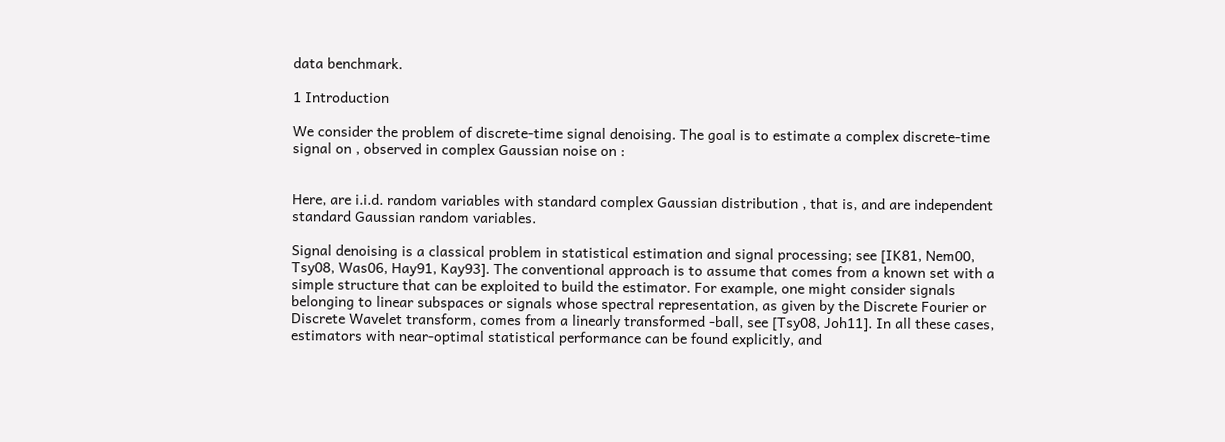data benchmark.

1 Introduction

We consider the problem of discrete-time signal denoising. The goal is to estimate a complex discrete-time signal on , observed in complex Gaussian noise on :


Here, are i.i.d. random variables with standard complex Gaussian distribution , that is, and are independent standard Gaussian random variables.

Signal denoising is a classical problem in statistical estimation and signal processing; see [IK81, Nem00, Tsy08, Was06, Hay91, Kay93]. The conventional approach is to assume that comes from a known set with a simple structure that can be exploited to build the estimator. For example, one might consider signals belonging to linear subspaces or signals whose spectral representation, as given by the Discrete Fourier or Discrete Wavelet transform, comes from a linearly transformed -ball, see [Tsy08, Joh11]. In all these cases, estimators with near-optimal statistical performance can be found explicitly, and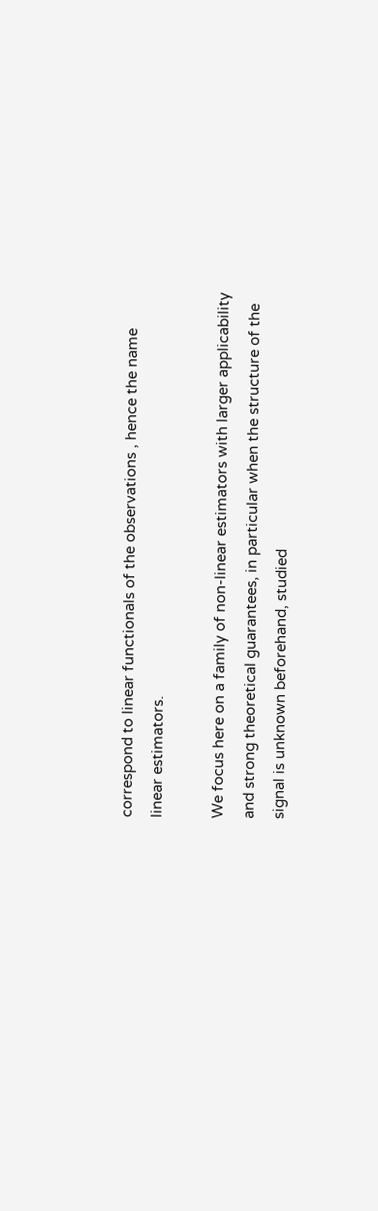correspond to linear functionals of the observations , hence the name linear estimators.

We focus here on a family of non-linear estimators with larger applicability and strong theoretical guarantees, in particular when the structure of the signal is unknown beforehand, studied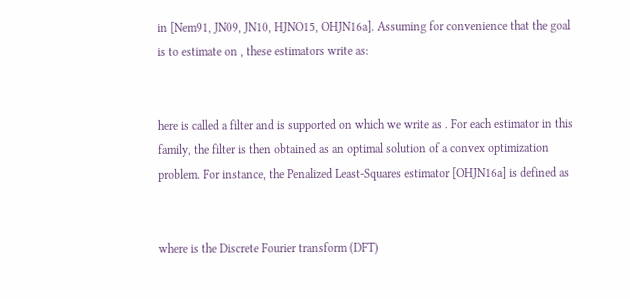in [Nem91, JN09, JN10, HJNO15, OHJN16a]. Assuming for convenience that the goal is to estimate on , these estimators write as:


here is called a filter and is supported on which we write as . For each estimator in this family, the filter is then obtained as an optimal solution of a convex optimization problem. For instance, the Penalized Least-Squares estimator [OHJN16a] is defined as


where is the Discrete Fourier transform (DFT)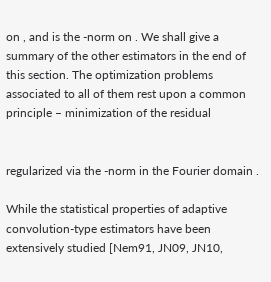on , and is the -norm on . We shall give a summary of the other estimators in the end of this section. The optimization problems associated to all of them rest upon a common principle – minimization of the residual


regularized via the -norm in the Fourier domain .

While the statistical properties of adaptive convolution-type estimators have been extensively studied [Nem91, JN09, JN10,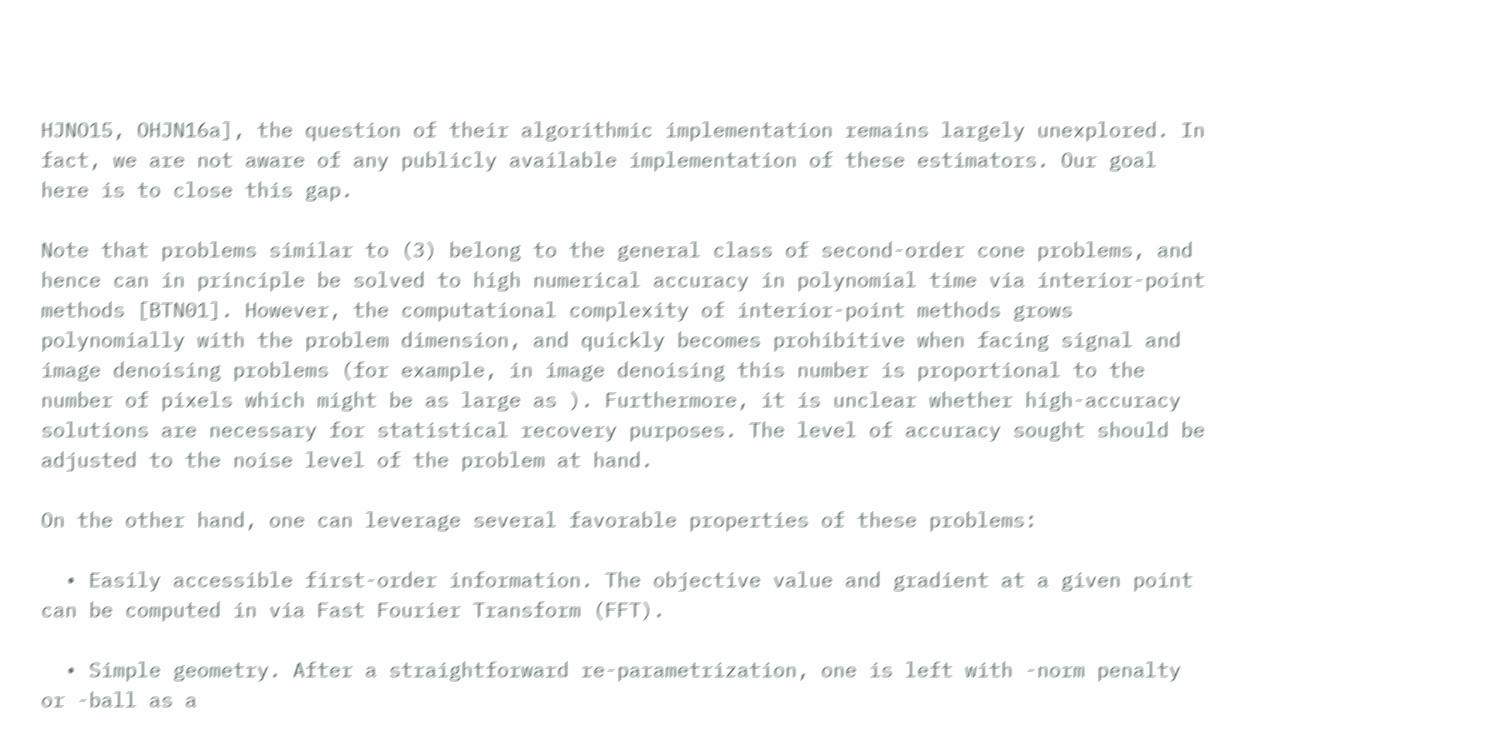HJNO15, OHJN16a], the question of their algorithmic implementation remains largely unexplored. In fact, we are not aware of any publicly available implementation of these estimators. Our goal here is to close this gap.

Note that problems similar to (3) belong to the general class of second-order cone problems, and hence can in principle be solved to high numerical accuracy in polynomial time via interior-point methods [BTN01]. However, the computational complexity of interior-point methods grows polynomially with the problem dimension, and quickly becomes prohibitive when facing signal and image denoising problems (for example, in image denoising this number is proportional to the number of pixels which might be as large as ). Furthermore, it is unclear whether high-accuracy solutions are necessary for statistical recovery purposes. The level of accuracy sought should be adjusted to the noise level of the problem at hand.

On the other hand, one can leverage several favorable properties of these problems:

  • Easily accessible first-order information. The objective value and gradient at a given point can be computed in via Fast Fourier Transform (FFT).

  • Simple geometry. After a straightforward re-parametrization, one is left with -norm penalty or -ball as a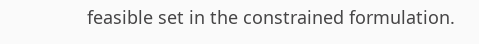feasible set in the constrained formulation.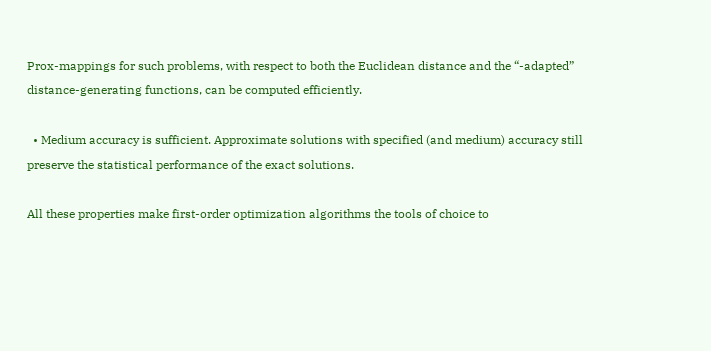Prox-mappings for such problems, with respect to both the Euclidean distance and the “-adapted” distance-generating functions, can be computed efficiently.

  • Medium accuracy is sufficient. Approximate solutions with specified (and medium) accuracy still preserve the statistical performance of the exact solutions.

All these properties make first-order optimization algorithms the tools of choice to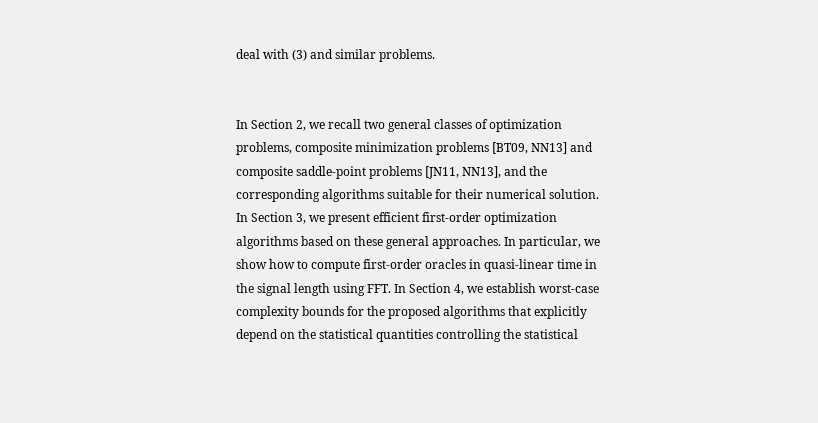deal with (3) and similar problems.


In Section 2, we recall two general classes of optimization problems, composite minimization problems [BT09, NN13] and composite saddle-point problems [JN11, NN13], and the corresponding algorithms suitable for their numerical solution. In Section 3, we present efficient first-order optimization algorithms based on these general approaches. In particular, we show how to compute first-order oracles in quasi-linear time in the signal length using FFT. In Section 4, we establish worst-case complexity bounds for the proposed algorithms that explicitly depend on the statistical quantities controlling the statistical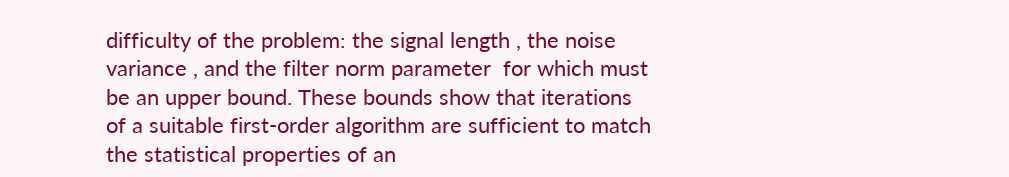difficulty of the problem: the signal length , the noise variance , and the filter norm parameter  for which must be an upper bound. These bounds show that iterations of a suitable first-order algorithm are sufficient to match the statistical properties of an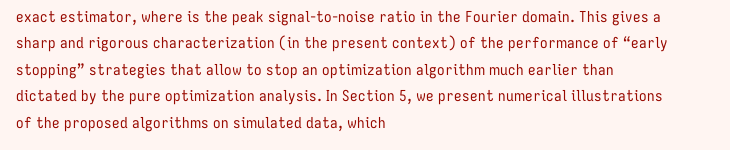exact estimator, where is the peak signal-to-noise ratio in the Fourier domain. This gives a sharp and rigorous characterization (in the present context) of the performance of “early stopping” strategies that allow to stop an optimization algorithm much earlier than dictated by the pure optimization analysis. In Section 5, we present numerical illustrations of the proposed algorithms on simulated data, which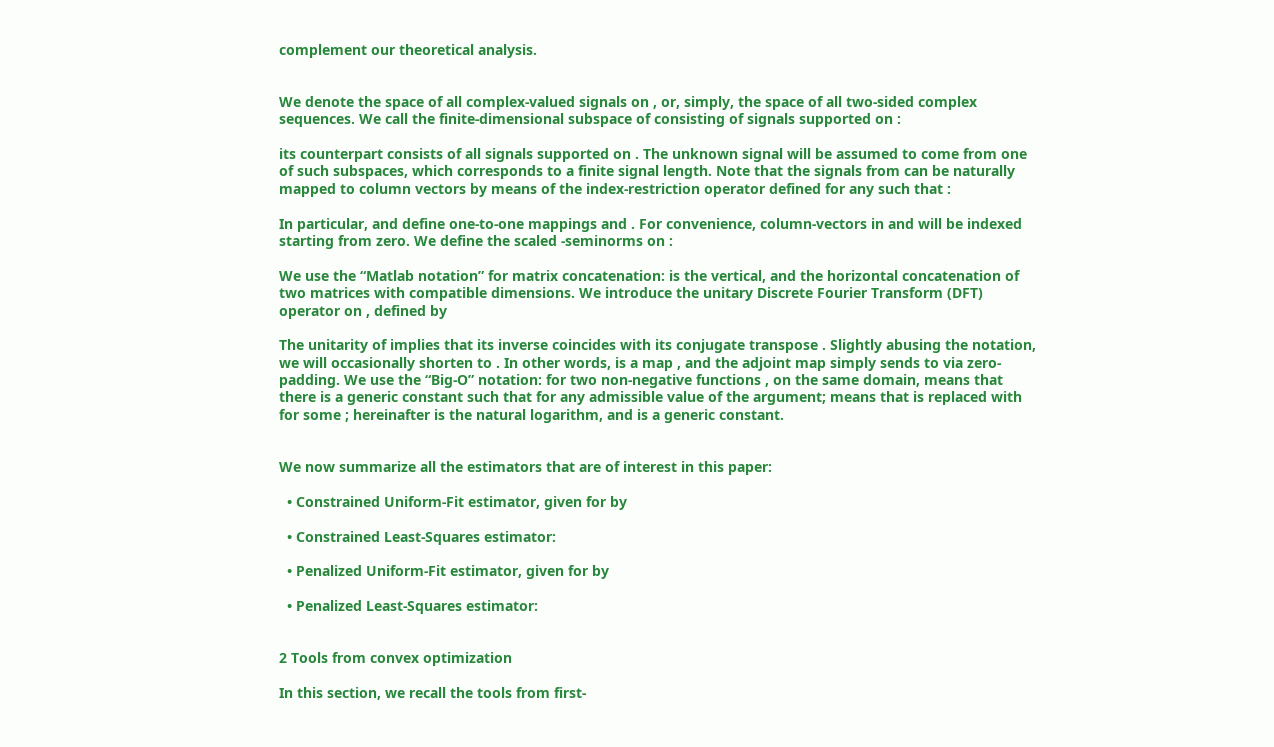complement our theoretical analysis.


We denote the space of all complex-valued signals on , or, simply, the space of all two-sided complex sequences. We call the finite-dimensional subspace of consisting of signals supported on :

its counterpart consists of all signals supported on . The unknown signal will be assumed to come from one of such subspaces, which corresponds to a finite signal length. Note that the signals from can be naturally mapped to column vectors by means of the index-restriction operator defined for any such that :

In particular, and define one-to-one mappings and . For convenience, column-vectors in and will be indexed starting from zero. We define the scaled -seminorms on :

We use the “Matlab notation” for matrix concatenation: is the vertical, and the horizontal concatenation of two matrices with compatible dimensions. We introduce the unitary Discrete Fourier Transform (DFT) operator on , defined by

The unitarity of implies that its inverse coincides with its conjugate transpose . Slightly abusing the notation, we will occasionally shorten to . In other words, is a map , and the adjoint map simply sends to via zero-padding. We use the “Big-O” notation: for two non-negative functions , on the same domain, means that there is a generic constant such that for any admissible value of the argument; means that is replaced with for some ; hereinafter is the natural logarithm, and is a generic constant.


We now summarize all the estimators that are of interest in this paper:

  • Constrained Uniform-Fit estimator, given for by

  • Constrained Least-Squares estimator:

  • Penalized Uniform-Fit estimator, given for by

  • Penalized Least-Squares estimator:


2 Tools from convex optimization

In this section, we recall the tools from first-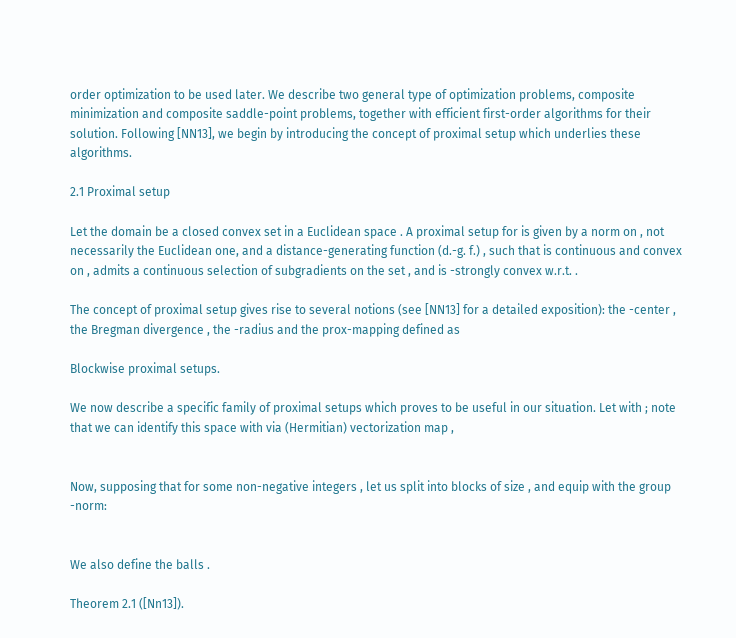order optimization to be used later. We describe two general type of optimization problems, composite minimization and composite saddle-point problems, together with efficient first-order algorithms for their solution. Following [NN13], we begin by introducing the concept of proximal setup which underlies these algorithms.

2.1 Proximal setup

Let the domain be a closed convex set in a Euclidean space . A proximal setup for is given by a norm on , not necessarily the Euclidean one, and a distance-generating function (d.-g. f.) , such that is continuous and convex on , admits a continuous selection of subgradients on the set , and is -strongly convex w.r.t. .

The concept of proximal setup gives rise to several notions (see [NN13] for a detailed exposition): the -center , the Bregman divergence , the -radius and the prox-mapping defined as

Blockwise proximal setups.

We now describe a specific family of proximal setups which proves to be useful in our situation. Let with ; note that we can identify this space with via (Hermitian) vectorization map ,


Now, supposing that for some non-negative integers , let us split into blocks of size , and equip with the group -norm:


We also define the balls .

Theorem 2.1 ([Nn13]).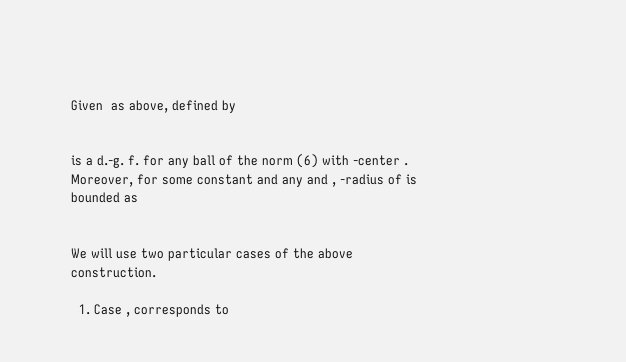Given  as above, defined by


is a d.-g. f. for any ball of the norm (6) with -center . Moreover, for some constant and any and , -radius of is bounded as


We will use two particular cases of the above construction.

  1. Case , corresponds to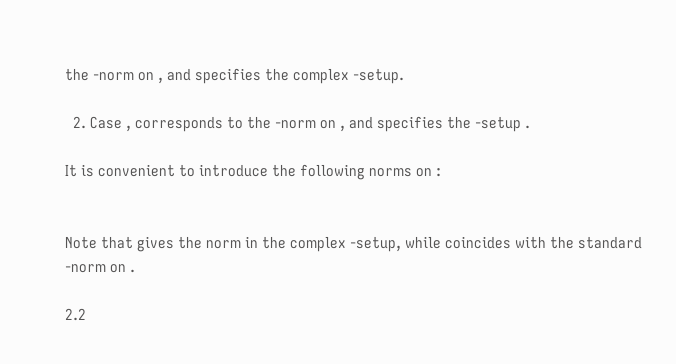the -norm on , and specifies the complex -setup.

  2. Case , corresponds to the -norm on , and specifies the -setup .

It is convenient to introduce the following norms on :


Note that gives the norm in the complex -setup, while coincides with the standard -norm on .

2.2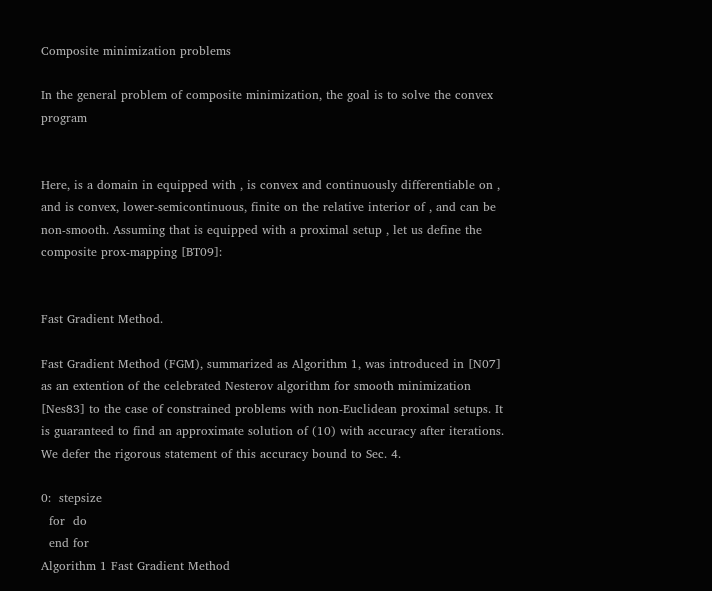Composite minimization problems

In the general problem of composite minimization, the goal is to solve the convex program


Here, is a domain in equipped with , is convex and continuously differentiable on , and is convex, lower-semicontinuous, finite on the relative interior of , and can be non-smooth. Assuming that is equipped with a proximal setup , let us define the composite prox-mapping [BT09]:


Fast Gradient Method.

Fast Gradient Method (FGM), summarized as Algorithm 1, was introduced in [N07] as an extention of the celebrated Nesterov algorithm for smooth minimization [Nes83] to the case of constrained problems with non-Euclidean proximal setups. It is guaranteed to find an approximate solution of (10) with accuracy after iterations. We defer the rigorous statement of this accuracy bound to Sec. 4.

0:  stepsize
  for  do
  end for
Algorithm 1 Fast Gradient Method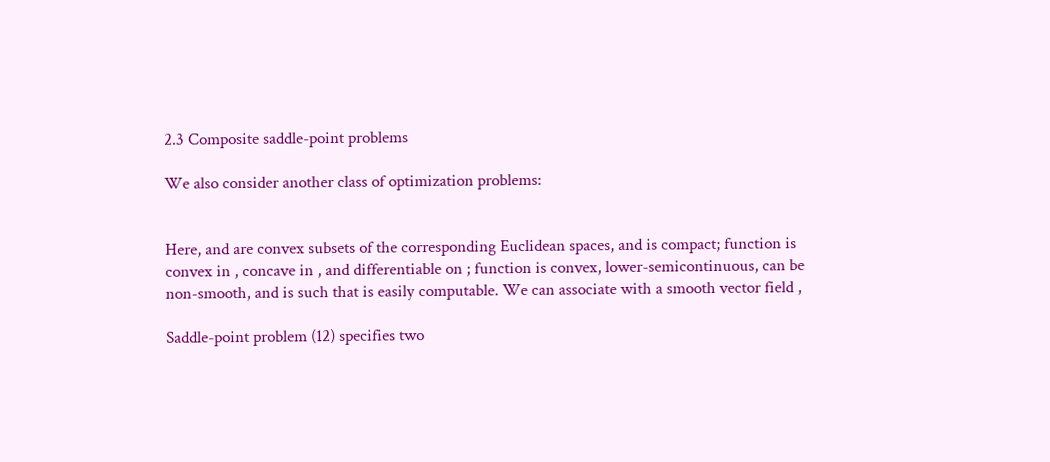2.3 Composite saddle-point problems

We also consider another class of optimization problems:


Here, and are convex subsets of the corresponding Euclidean spaces, and is compact; function is convex in , concave in , and differentiable on ; function is convex, lower-semicontinuous, can be non-smooth, and is such that is easily computable. We can associate with a smooth vector field ,

Saddle-point problem (12) specifies two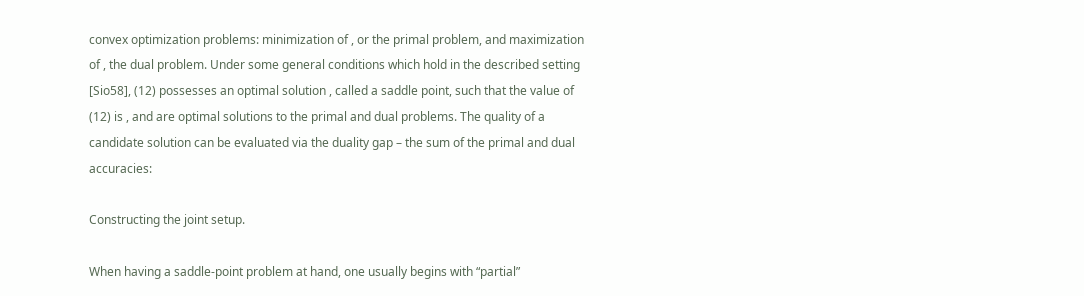convex optimization problems: minimization of , or the primal problem, and maximization of , the dual problem. Under some general conditions which hold in the described setting [Sio58], (12) possesses an optimal solution , called a saddle point, such that the value of (12) is , and are optimal solutions to the primal and dual problems. The quality of a candidate solution can be evaluated via the duality gap – the sum of the primal and dual accuracies:

Constructing the joint setup.

When having a saddle-point problem at hand, one usually begins with “partial”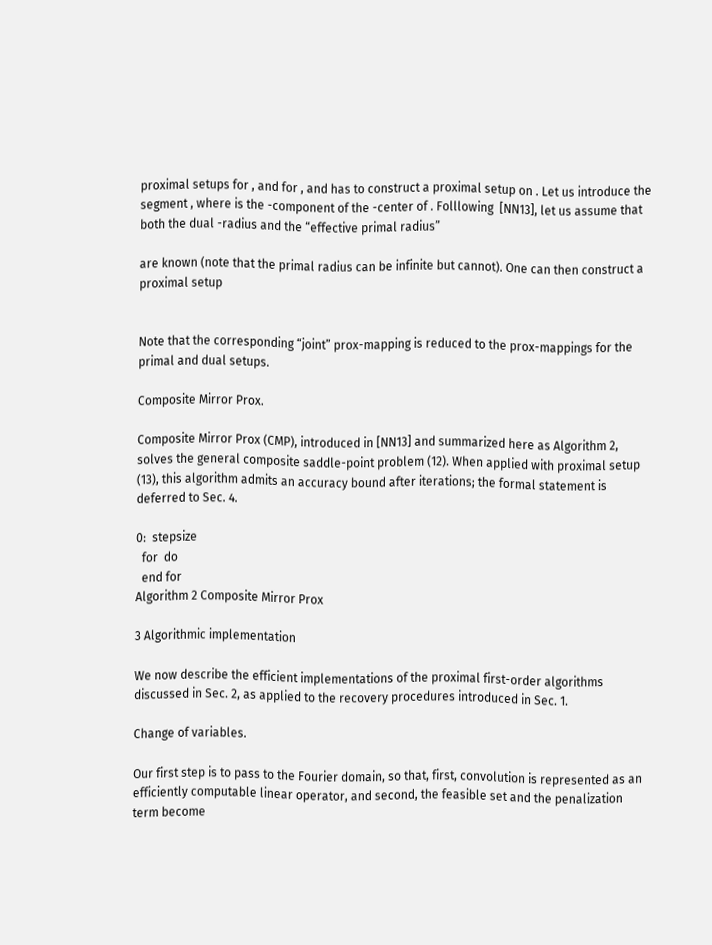proximal setups for , and for , and has to construct a proximal setup on . Let us introduce the segment , where is the -component of the -center of . Folllowing  [NN13], let us assume that both the dual -radius and the “effective primal radius”

are known (note that the primal radius can be infinite but cannot). One can then construct a proximal setup


Note that the corresponding “joint” prox-mapping is reduced to the prox-mappings for the primal and dual setups.

Composite Mirror Prox.

Composite Mirror Prox (CMP), introduced in [NN13] and summarized here as Algorithm 2, solves the general composite saddle-point problem (12). When applied with proximal setup (13), this algorithm admits an accuracy bound after iterations; the formal statement is deferred to Sec. 4.

0:  stepsize
  for  do
  end for
Algorithm 2 Composite Mirror Prox

3 Algorithmic implementation

We now describe the efficient implementations of the proximal first-order algorithms discussed in Sec. 2, as applied to the recovery procedures introduced in Sec. 1.

Change of variables.

Our first step is to pass to the Fourier domain, so that, first, convolution is represented as an efficiently computable linear operator, and second, the feasible set and the penalization term become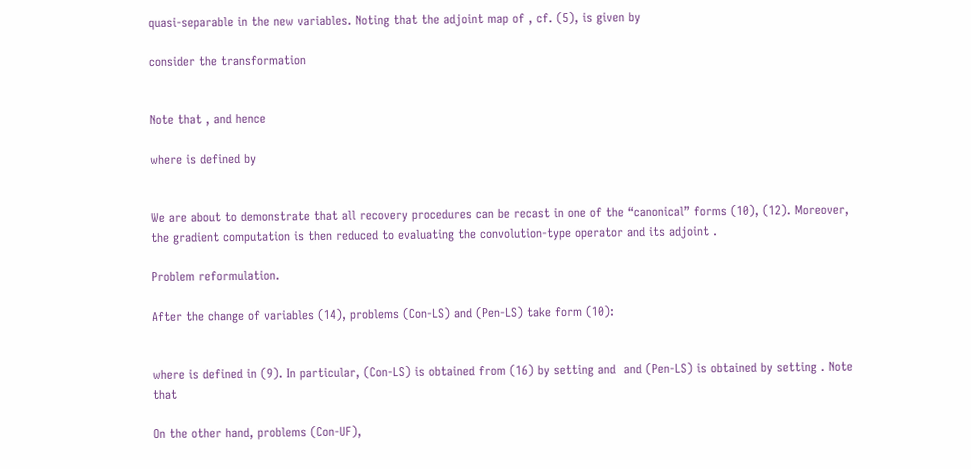quasi-separable in the new variables. Noting that the adjoint map of , cf. (5), is given by

consider the transformation


Note that , and hence

where is defined by


We are about to demonstrate that all recovery procedures can be recast in one of the “canonical” forms (10), (12). Moreover, the gradient computation is then reduced to evaluating the convolution-type operator and its adjoint .

Problem reformulation.

After the change of variables (14), problems (Con-LS) and (Pen-LS) take form (10):


where is defined in (9). In particular, (Con-LS) is obtained from (16) by setting and  and (Pen-LS) is obtained by setting . Note that

On the other hand, problems (Con-UF),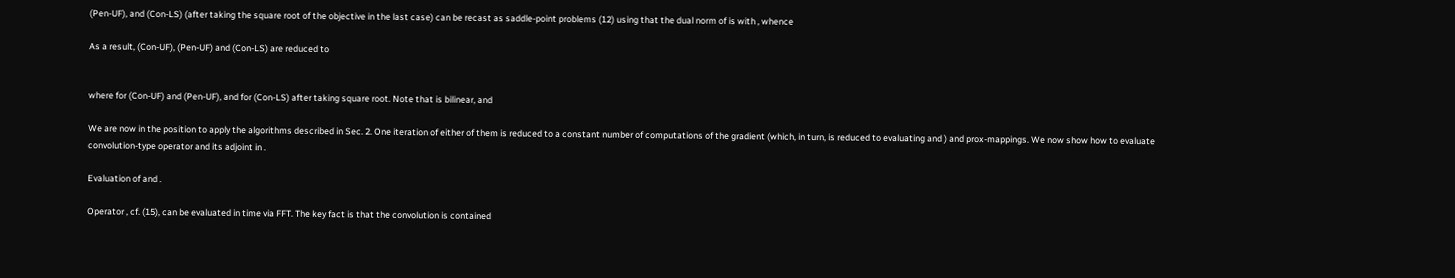(Pen-UF), and (Con-LS) (after taking the square root of the objective in the last case) can be recast as saddle-point problems (12) using that the dual norm of is with , whence

As a result, (Con-UF), (Pen-UF) and (Con-LS) are reduced to


where for (Con-UF) and (Pen-UF), and for (Con-LS) after taking square root. Note that is bilinear, and

We are now in the position to apply the algorithms described in Sec. 2. One iteration of either of them is reduced to a constant number of computations of the gradient (which, in turn, is reduced to evaluating and ) and prox-mappings. We now show how to evaluate convolution-type operator and its adjoint in .

Evaluation of and .

Operator , cf. (15), can be evaluated in time via FFT. The key fact is that the convolution is contained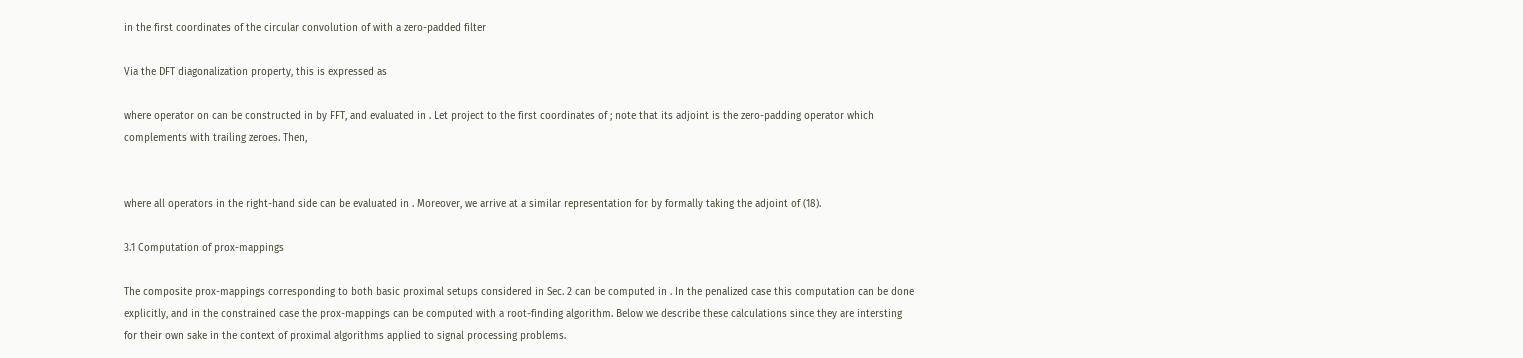in the first coordinates of the circular convolution of with a zero-padded filter

Via the DFT diagonalization property, this is expressed as

where operator on can be constructed in by FFT, and evaluated in . Let project to the first coordinates of ; note that its adjoint is the zero-padding operator which complements with trailing zeroes. Then,


where all operators in the right-hand side can be evaluated in . Moreover, we arrive at a similar representation for by formally taking the adjoint of (18).

3.1 Computation of prox-mappings

The composite prox-mappings corresponding to both basic proximal setups considered in Sec. 2 can be computed in . In the penalized case this computation can be done explicitly, and in the constrained case the prox-mappings can be computed with a root-finding algorithm. Below we describe these calculations since they are intersting for their own sake in the context of proximal algorithms applied to signal processing problems.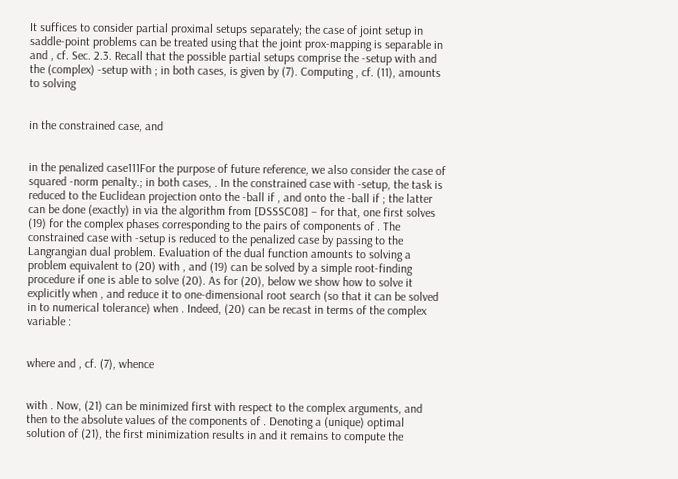It suffices to consider partial proximal setups separately; the case of joint setup in saddle-point problems can be treated using that the joint prox-mapping is separable in and , cf. Sec. 2.3. Recall that the possible partial setups comprise the -setup with and the (complex) -setup with ; in both cases, is given by (7). Computing , cf. (11), amounts to solving


in the constrained case, and


in the penalized case111For the purpose of future reference, we also consider the case of squared -norm penalty.; in both cases, . In the constrained case with -setup, the task is reduced to the Euclidean projection onto the -ball if , and onto the -ball if ; the latter can be done (exactly) in via the algorithm from [DSSSC08] – for that, one first solves (19) for the complex phases corresponding to the pairs of components of . The constrained case with -setup is reduced to the penalized case by passing to the Langrangian dual problem. Evaluation of the dual function amounts to solving a problem equivalent to (20) with , and (19) can be solved by a simple root-finding procedure if one is able to solve (20). As for (20), below we show how to solve it explicitly when , and reduce it to one-dimensional root search (so that it can be solved in to numerical tolerance) when . Indeed, (20) can be recast in terms of the complex variable :


where and , cf. (7), whence


with . Now, (21) can be minimized first with respect to the complex arguments, and then to the absolute values of the components of . Denoting a (unique) optimal solution of (21), the first minimization results in and it remains to compute the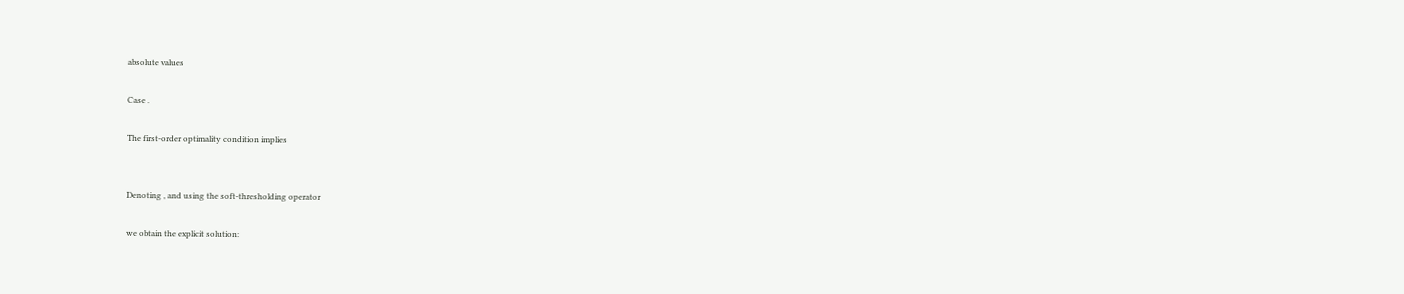absolute values

Case .

The first-order optimality condition implies


Denoting , and using the soft-thresholding operator

we obtain the explicit solution: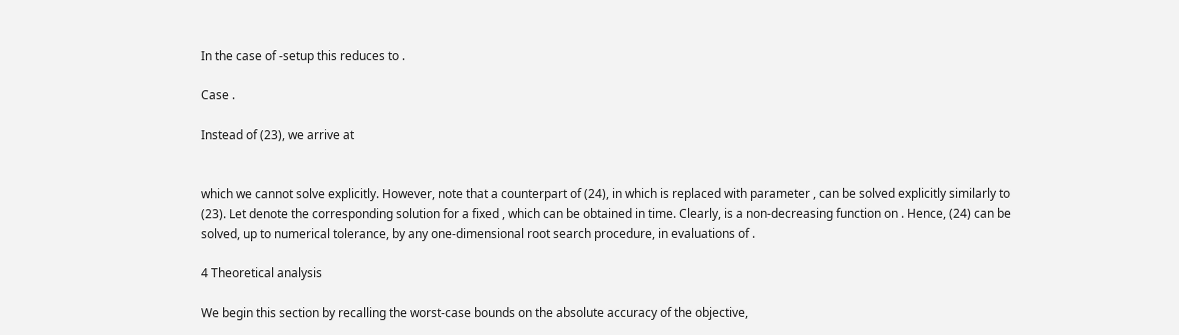In the case of -setup this reduces to .

Case .

Instead of (23), we arrive at


which we cannot solve explicitly. However, note that a counterpart of (24), in which is replaced with parameter , can be solved explicitly similarly to (23). Let denote the corresponding solution for a fixed , which can be obtained in time. Clearly, is a non-decreasing function on . Hence, (24) can be solved, up to numerical tolerance, by any one-dimensional root search procedure, in evaluations of .

4 Theoretical analysis

We begin this section by recalling the worst-case bounds on the absolute accuracy of the objective,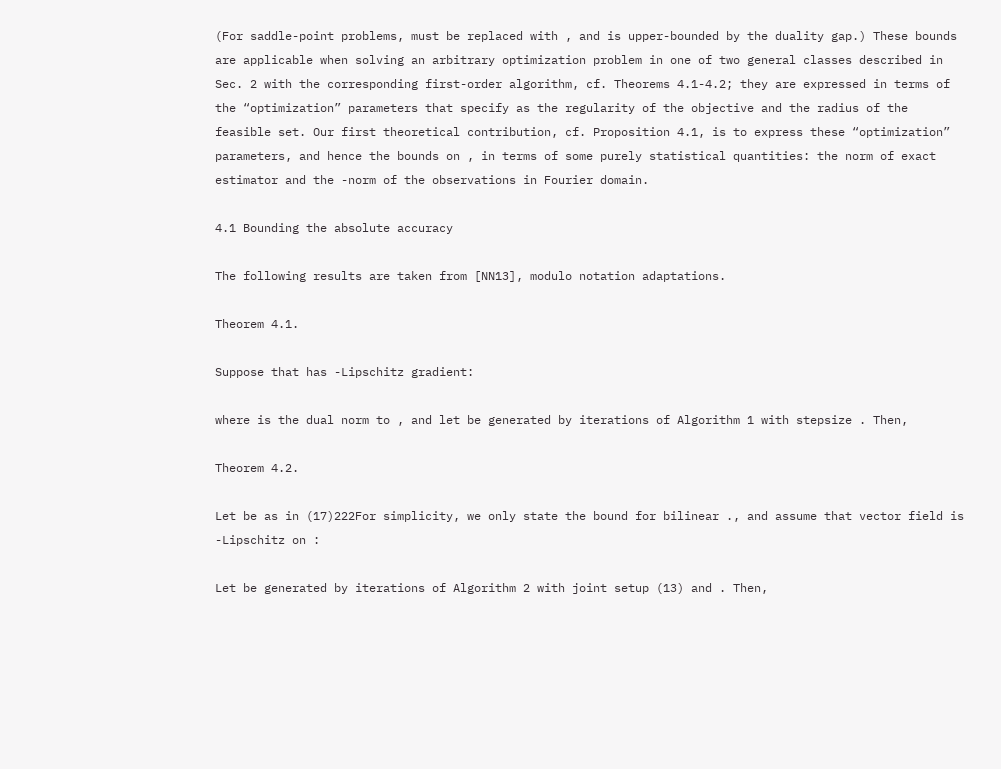(For saddle-point problems, must be replaced with , and is upper-bounded by the duality gap.) These bounds are applicable when solving an arbitrary optimization problem in one of two general classes described in Sec. 2 with the corresponding first-order algorithm, cf. Theorems 4.1-4.2; they are expressed in terms of the “optimization” parameters that specify as the regularity of the objective and the radius of the feasible set. Our first theoretical contribution, cf. Proposition 4.1, is to express these “optimization” parameters, and hence the bounds on , in terms of some purely statistical quantities: the norm of exact estimator and the -norm of the observations in Fourier domain.

4.1 Bounding the absolute accuracy

The following results are taken from [NN13], modulo notation adaptations.

Theorem 4.1.

Suppose that has -Lipschitz gradient:

where is the dual norm to , and let be generated by iterations of Algorithm 1 with stepsize . Then,

Theorem 4.2.

Let be as in (17)222For simplicity, we only state the bound for bilinear ., and assume that vector field is -Lipschitz on :

Let be generated by iterations of Algorithm 2 with joint setup (13) and . Then,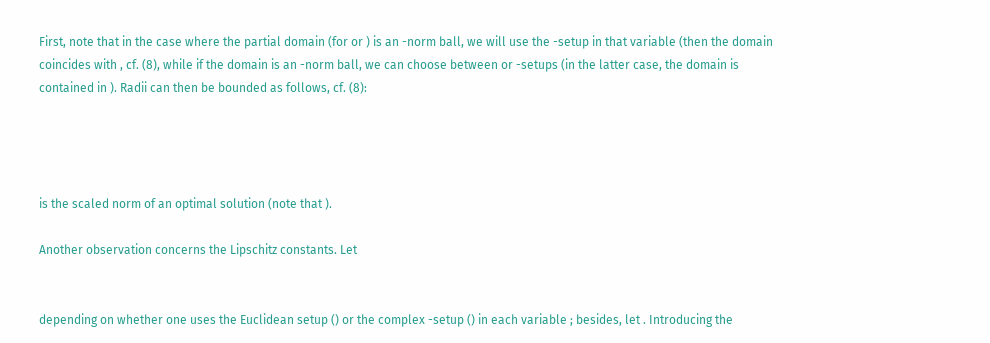First, note that in the case where the partial domain (for or ) is an -norm ball, we will use the -setup in that variable (then the domain coincides with , cf. (8), while if the domain is an -norm ball, we can choose between or -setups (in the latter case, the domain is contained in ). Radii can then be bounded as follows, cf. (8):




is the scaled norm of an optimal solution (note that ).

Another observation concerns the Lipschitz constants. Let


depending on whether one uses the Euclidean setup () or the complex -setup () in each variable ; besides, let . Introducing the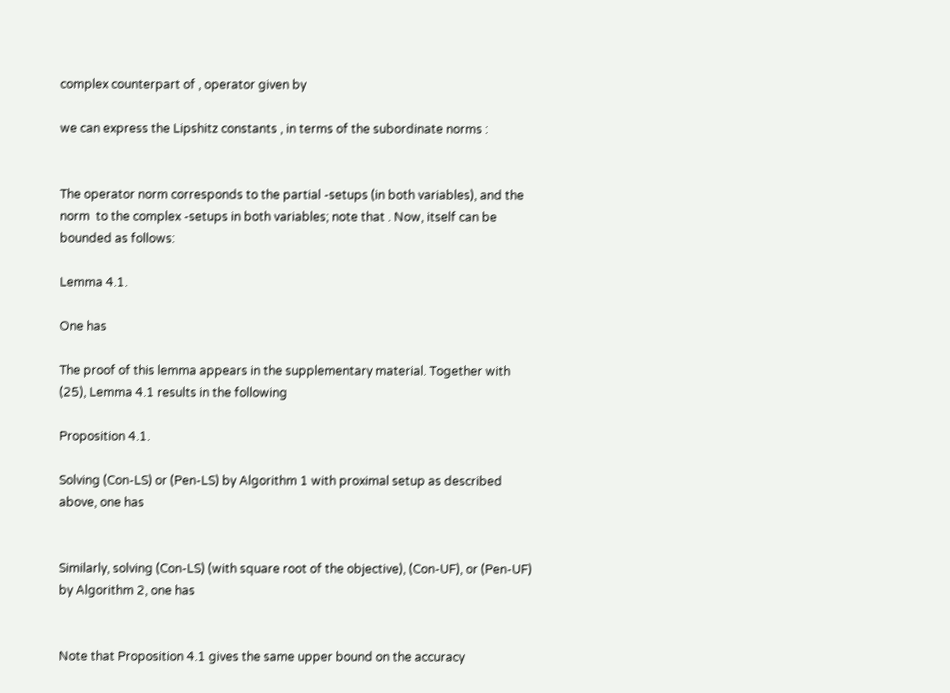complex counterpart of , operator given by

we can express the Lipshitz constants , in terms of the subordinate norms :


The operator norm corresponds to the partial -setups (in both variables), and the norm  to the complex -setups in both variables; note that . Now, itself can be bounded as follows:

Lemma 4.1.

One has

The proof of this lemma appears in the supplementary material. Together with (25), Lemma 4.1 results in the following

Proposition 4.1.

Solving (Con-LS) or (Pen-LS) by Algorithm 1 with proximal setup as described above, one has


Similarly, solving (Con-LS) (with square root of the objective), (Con-UF), or (Pen-UF) by Algorithm 2, one has


Note that Proposition 4.1 gives the same upper bound on the accuracy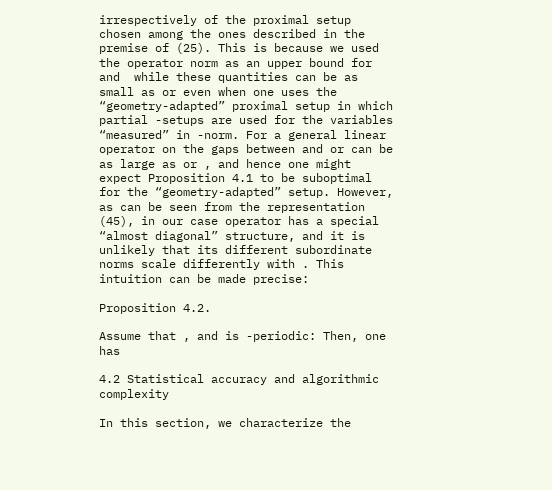irrespectively of the proximal setup chosen among the ones described in the premise of (25). This is because we used the operator norm as an upper bound for  and  while these quantities can be as small as or even when one uses the “geometry-adapted” proximal setup in which partial -setups are used for the variables “measured” in -norm. For a general linear operator on the gaps between and or can be as large as or , and hence one might expect Proposition 4.1 to be suboptimal for the “geometry-adapted” setup. However, as can be seen from the representation (45), in our case operator has a special “almost diagonal” structure, and it is unlikely that its different subordinate norms scale differently with . This intuition can be made precise:

Proposition 4.2.

Assume that , and is -periodic: Then, one has

4.2 Statistical accuracy and algorithmic complexity

In this section, we characterize the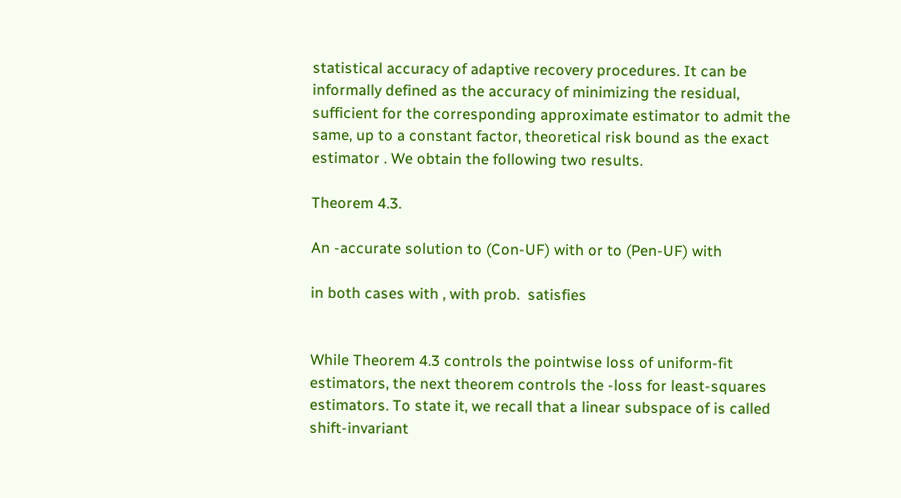statistical accuracy of adaptive recovery procedures. It can be informally defined as the accuracy of minimizing the residual, sufficient for the corresponding approximate estimator to admit the same, up to a constant factor, theoretical risk bound as the exact estimator . We obtain the following two results.

Theorem 4.3.

An -accurate solution to (Con-UF) with or to (Pen-UF) with

in both cases with , with prob.  satisfies


While Theorem 4.3 controls the pointwise loss of uniform-fit estimators, the next theorem controls the -loss for least-squares estimators. To state it, we recall that a linear subspace of is called shift-invariant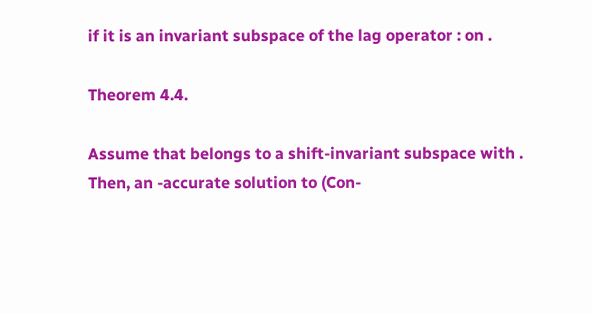if it is an invariant subspace of the lag operator : on .

Theorem 4.4.

Assume that belongs to a shift-invariant subspace with . Then, an -accurate solution to (Con-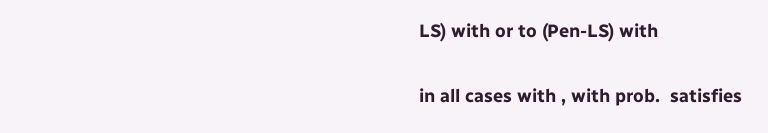LS) with or to (Pen-LS) with

in all cases with , with prob.  satisfies